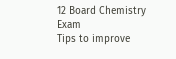12 Board Chemistry Exam
Tips to improve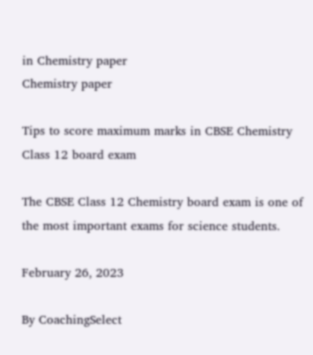in Chemistry paper
Chemistry paper

Tips to score maximum marks in CBSE Chemistry Class 12 board exam

The CBSE Class 12 Chemistry board exam is one of the most important exams for science students.

February 26, 2023

By CoachingSelect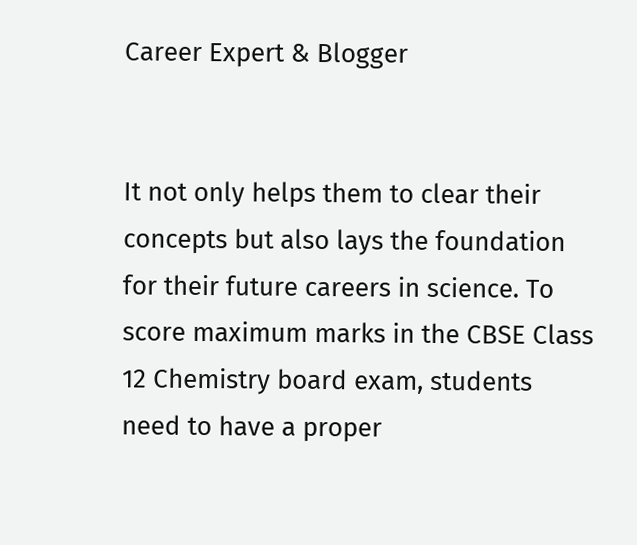Career Expert & Blogger


It not only helps them to clear their concepts but also lays the foundation for their future careers in science. To score maximum marks in the CBSE Class 12 Chemistry board exam, students need to have a proper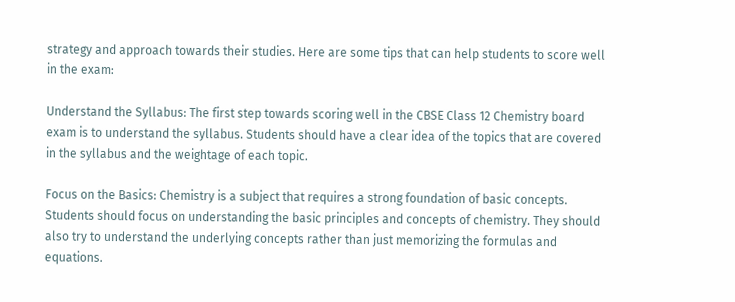strategy and approach towards their studies. Here are some tips that can help students to score well in the exam:

Understand the Syllabus: The first step towards scoring well in the CBSE Class 12 Chemistry board exam is to understand the syllabus. Students should have a clear idea of the topics that are covered in the syllabus and the weightage of each topic.

Focus on the Basics: Chemistry is a subject that requires a strong foundation of basic concepts. Students should focus on understanding the basic principles and concepts of chemistry. They should also try to understand the underlying concepts rather than just memorizing the formulas and equations.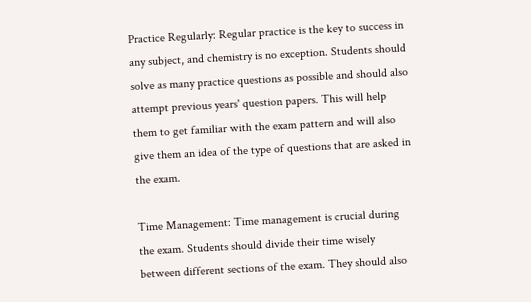Practice Regularly: Regular practice is the key to success in any subject, and chemistry is no exception. Students should solve as many practice questions as possible and should also attempt previous years' question papers. This will help them to get familiar with the exam pattern and will also give them an idea of the type of questions that are asked in the exam.

Time Management: Time management is crucial during the exam. Students should divide their time wisely between different sections of the exam. They should also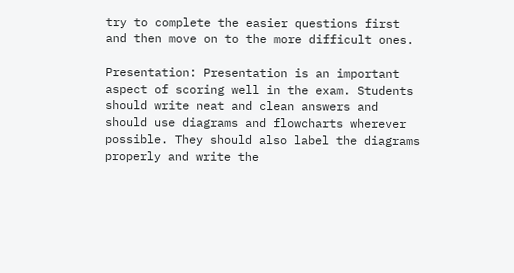try to complete the easier questions first and then move on to the more difficult ones.

Presentation: Presentation is an important aspect of scoring well in the exam. Students should write neat and clean answers and should use diagrams and flowcharts wherever possible. They should also label the diagrams properly and write the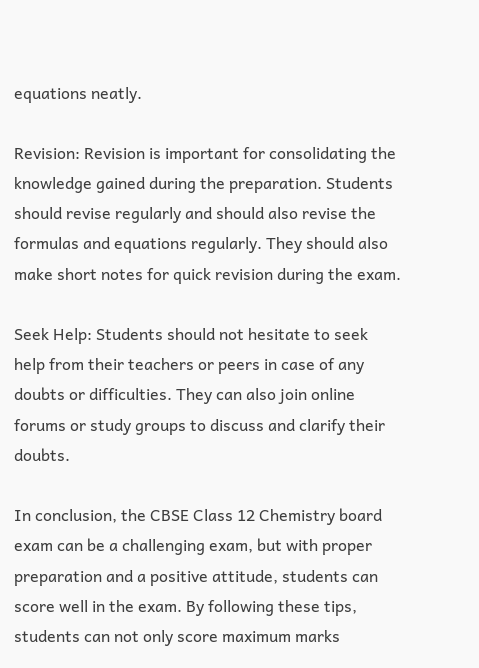equations neatly.

Revision: Revision is important for consolidating the knowledge gained during the preparation. Students should revise regularly and should also revise the formulas and equations regularly. They should also make short notes for quick revision during the exam.

Seek Help: Students should not hesitate to seek help from their teachers or peers in case of any doubts or difficulties. They can also join online forums or study groups to discuss and clarify their doubts.

In conclusion, the CBSE Class 12 Chemistry board exam can be a challenging exam, but with proper preparation and a positive attitude, students can score well in the exam. By following these tips, students can not only score maximum marks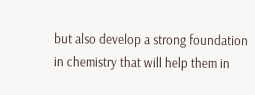but also develop a strong foundation in chemistry that will help them in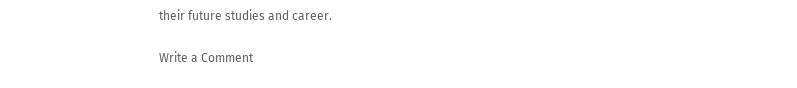their future studies and career.

Write a Comment